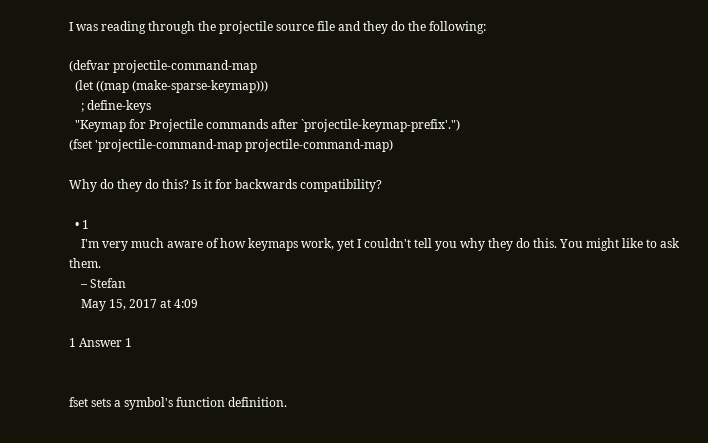I was reading through the projectile source file and they do the following:

(defvar projectile-command-map
  (let ((map (make-sparse-keymap)))
    ; define-keys
  "Keymap for Projectile commands after `projectile-keymap-prefix'.")
(fset 'projectile-command-map projectile-command-map)

Why do they do this? Is it for backwards compatibility?

  • 1
    I'm very much aware of how keymaps work, yet I couldn't tell you why they do this. You might like to ask them.
    – Stefan
    May 15, 2017 at 4:09

1 Answer 1


fset sets a symbol's function definition.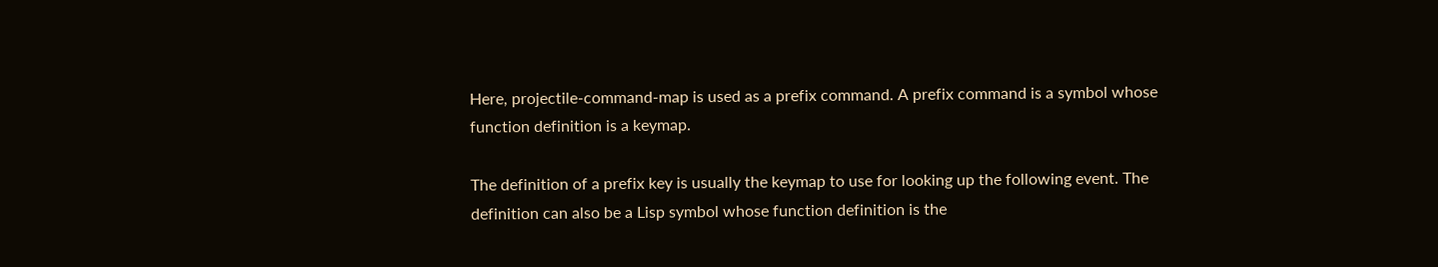Here, projectile-command-map is used as a prefix command. A prefix command is a symbol whose function definition is a keymap.

The definition of a prefix key is usually the keymap to use for looking up the following event. The definition can also be a Lisp symbol whose function definition is the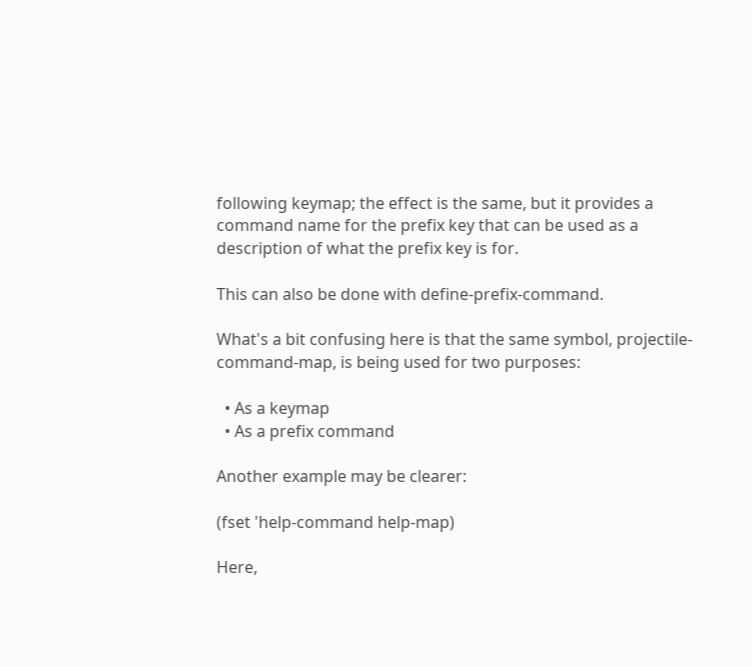following keymap; the effect is the same, but it provides a command name for the prefix key that can be used as a description of what the prefix key is for.

This can also be done with define-prefix-command.

What's a bit confusing here is that the same symbol, projectile-command-map, is being used for two purposes:

  • As a keymap
  • As a prefix command

Another example may be clearer:

(fset 'help-command help-map)

Here,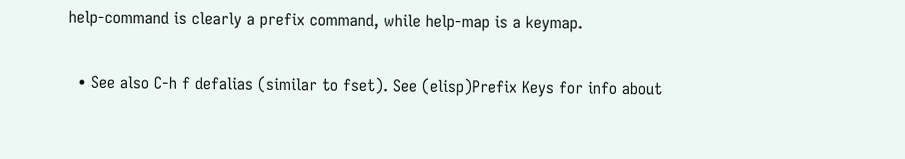help-command is clearly a prefix command, while help-map is a keymap.

  • See also C-h f defalias (similar to fset). See (elisp)Prefix Keys for info about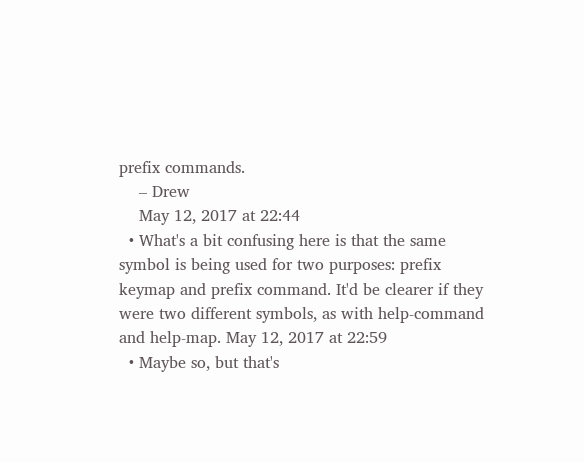prefix commands.
    – Drew
    May 12, 2017 at 22:44
  • What's a bit confusing here is that the same symbol is being used for two purposes: prefix keymap and prefix command. It'd be clearer if they were two different symbols, as with help-command and help-map. May 12, 2017 at 22:59
  • Maybe so, but that's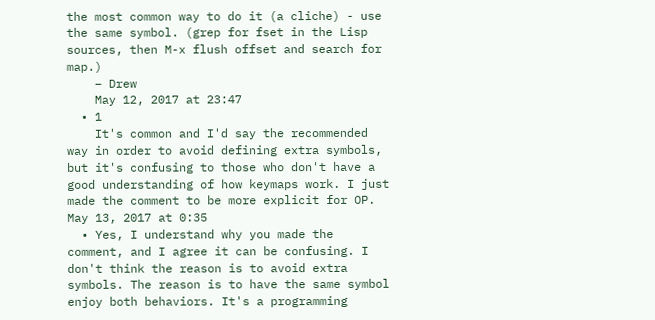the most common way to do it (a cliche) - use the same symbol. (grep for fset in the Lisp sources, then M-x flush offset and search for map.)
    – Drew
    May 12, 2017 at 23:47
  • 1
    It's common and I'd say the recommended way in order to avoid defining extra symbols, but it's confusing to those who don't have a good understanding of how keymaps work. I just made the comment to be more explicit for OP. May 13, 2017 at 0:35
  • Yes, I understand why you made the comment, and I agree it can be confusing. I don't think the reason is to avoid extra symbols. The reason is to have the same symbol enjoy both behaviors. It's a programming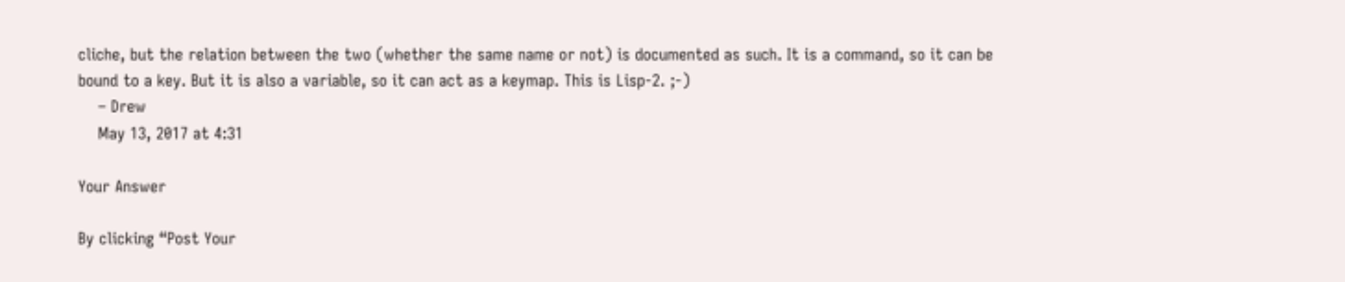cliche, but the relation between the two (whether the same name or not) is documented as such. It is a command, so it can be bound to a key. But it is also a variable, so it can act as a keymap. This is Lisp-2. ;-)
    – Drew
    May 13, 2017 at 4:31

Your Answer

By clicking “Post Your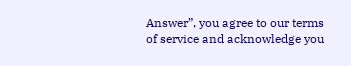Answer”, you agree to our terms of service and acknowledge you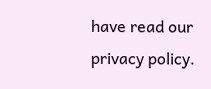have read our privacy policy.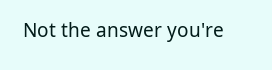Not the answer you're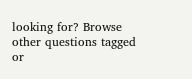looking for? Browse other questions tagged or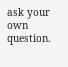ask your own question.